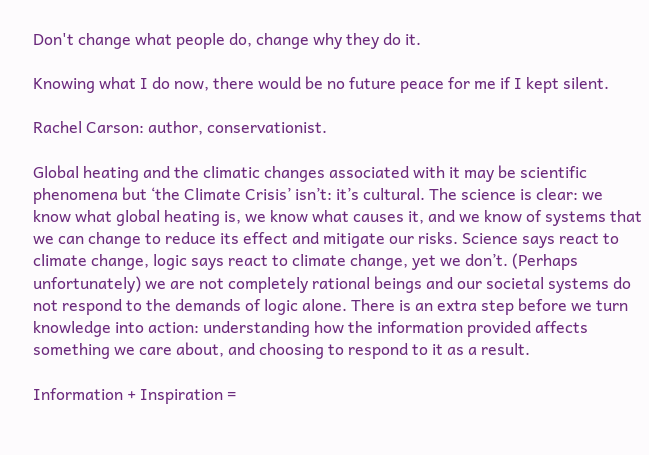Don't change what people do, change why they do it.

Knowing what I do now, there would be no future peace for me if I kept silent.

Rachel Carson: author, conservationist.

Global heating and the climatic changes associated with it may be scientific phenomena but ‘the Climate Crisis’ isn’t: it’s cultural. The science is clear: we know what global heating is, we know what causes it, and we know of systems that we can change to reduce its effect and mitigate our risks. Science says react to climate change, logic says react to climate change, yet we don’t. (Perhaps unfortunately) we are not completely rational beings and our societal systems do not respond to the demands of logic alone. There is an extra step before we turn knowledge into action: understanding how the information provided affects something we care about, and choosing to respond to it as a result.

Information + Inspiration =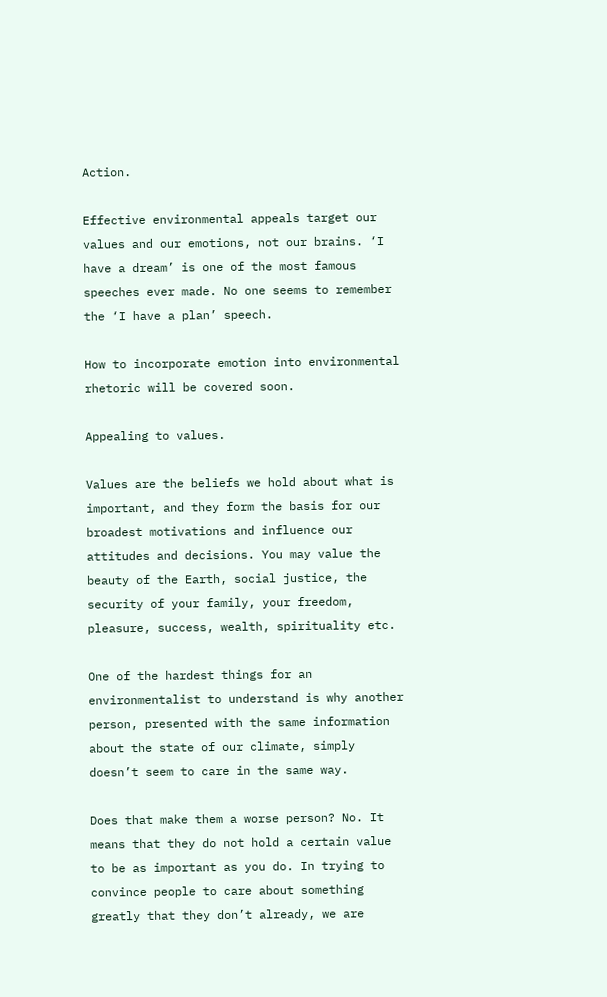Action.

Effective environmental appeals target our values and our emotions, not our brains. ‘I have a dream’ is one of the most famous speeches ever made. No one seems to remember the ‘I have a plan’ speech.

How to incorporate emotion into environmental rhetoric will be covered soon.

Appealing to values.

Values are the beliefs we hold about what is important, and they form the basis for our broadest motivations and influence our attitudes and decisions. You may value the beauty of the Earth, social justice, the security of your family, your freedom, pleasure, success, wealth, spirituality etc.

One of the hardest things for an environmentalist to understand is why another person, presented with the same information about the state of our climate, simply doesn’t seem to care in the same way.

Does that make them a worse person? No. It means that they do not hold a certain value to be as important as you do. In trying to convince people to care about something greatly that they don’t already, we are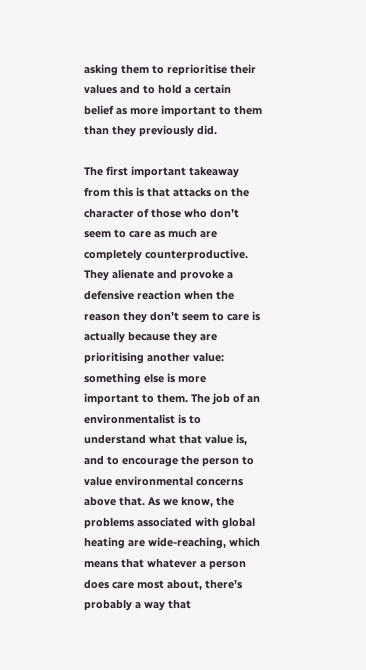asking them to reprioritise their values and to hold a certain belief as more important to them than they previously did.

The first important takeaway from this is that attacks on the character of those who don’t seem to care as much are completely counterproductive. They alienate and provoke a defensive reaction when the reason they don’t seem to care is actually because they are prioritising another value: something else is more important to them. The job of an environmentalist is to understand what that value is, and to encourage the person to value environmental concerns above that. As we know, the problems associated with global heating are wide-reaching, which means that whatever a person does care most about, there’s probably a way that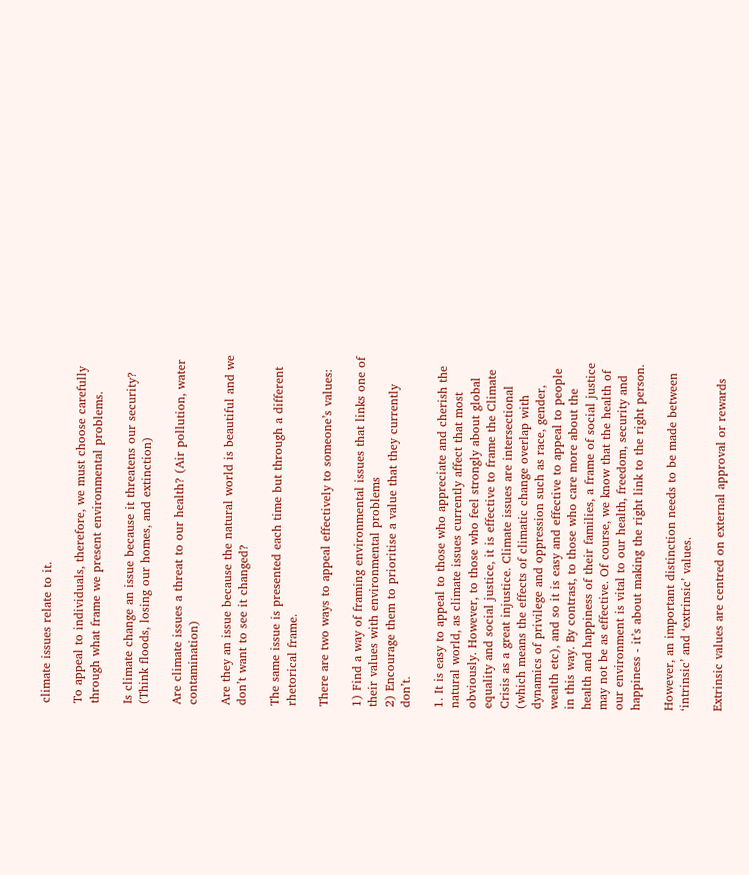climate issues relate to it.

To appeal to individuals, therefore, we must choose carefully through what frame we present environmental problems.

Is climate change an issue because it threatens our security? (Think floods, losing our homes, and extinction)

Are climate issues a threat to our health? (Air pollution, water contamination)

Are they an issue because the natural world is beautiful and we don’t want to see it changed?

The same issue is presented each time but through a different rhetorical frame.

There are two ways to appeal effectively to someone’s values:

1) Find a way of framing environmental issues that links one of their values with environmental problems
2) Encourage them to prioritise a value that they currently don’t.

1. It is easy to appeal to those who appreciate and cherish the natural world, as climate issues currently affect that most obviously. However, to those who feel strongly about global equality and social justice, it is effective to frame the Climate Crisis as a great injustice. Climate issues are intersectional (which means the effects of climatic change overlap with dynamics of privilege and oppression such as race, gender, wealth etc), and so it is easy and effective to appeal to people in this way. By contrast, to those who care more about the health and happiness of their families, a frame of social justice may not be as effective. Of course, we know that the health of our environment is vital to our health, freedom, security and happiness - it’s about making the right link to the right person.

However, an important distinction needs to be made between ‘intrinsic’ and ‘extrinsic’ values.

Extrinsic values are centred on external approval or rewards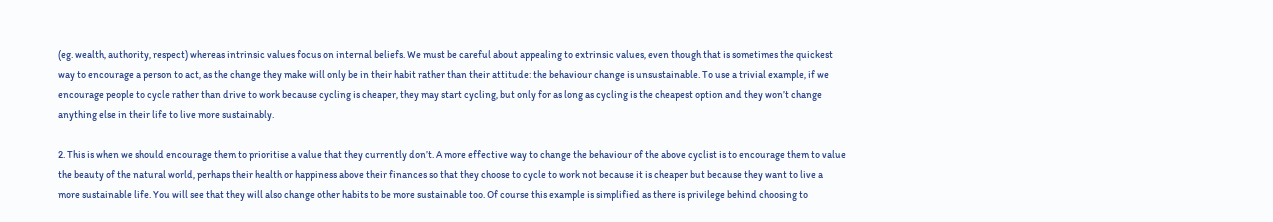(eg. wealth, authority, respect) whereas intrinsic values focus on internal beliefs. We must be careful about appealing to extrinsic values, even though that is sometimes the quickest way to encourage a person to act, as the change they make will only be in their habit rather than their attitude: the behaviour change is unsustainable. To use a trivial example, if we encourage people to cycle rather than drive to work because cycling is cheaper, they may start cycling, but only for as long as cycling is the cheapest option and they won’t change anything else in their life to live more sustainably.

2. This is when we should encourage them to prioritise a value that they currently don’t. A more effective way to change the behaviour of the above cyclist is to encourage them to value the beauty of the natural world, perhaps their health or happiness above their finances so that they choose to cycle to work not because it is cheaper but because they want to live a more sustainable life. You will see that they will also change other habits to be more sustainable too. Of course this example is simplified as there is privilege behind choosing to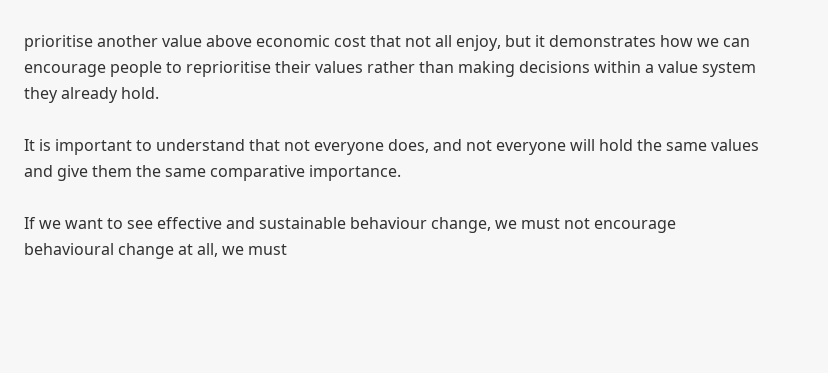prioritise another value above economic cost that not all enjoy, but it demonstrates how we can encourage people to reprioritise their values rather than making decisions within a value system they already hold.

It is important to understand that not everyone does, and not everyone will hold the same values and give them the same comparative importance.

If we want to see effective and sustainable behaviour change, we must not encourage behavioural change at all, we must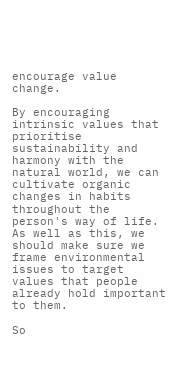encourage value change.

By encouraging intrinsic values that prioritise sustainability and harmony with the natural world, we can cultivate organic changes in habits throughout the person's way of life. As well as this, we should make sure we frame environmental issues to target values that people already hold important to them.

So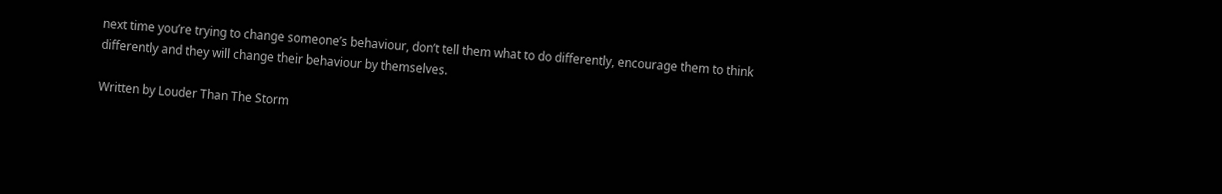next time you’re trying to change someone’s behaviour, don’t tell them what to do differently, encourage them to think differently and they will change their behaviour by themselves.

Written by Louder Than The Storm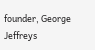founder, George Jeffreys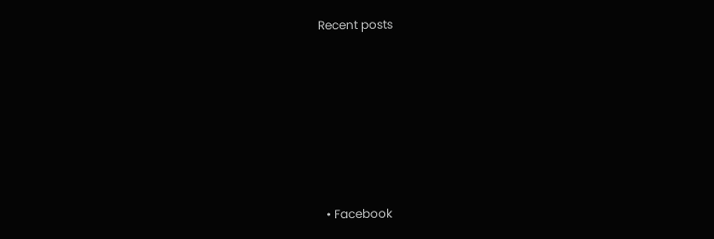Recent posts








  • Facebook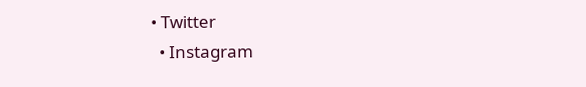• Twitter
  • Instagram